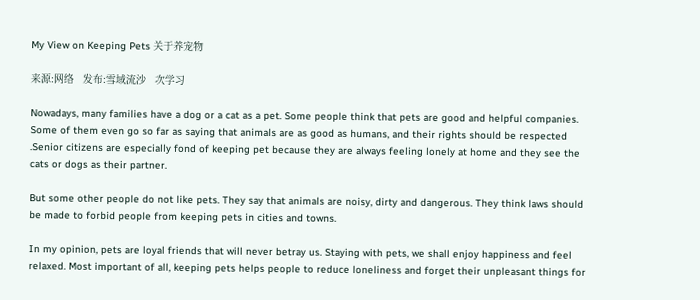My View on Keeping Pets 关于养宠物

来源:网络   发布:雪域流沙   次学习

Nowadays, many families have a dog or a cat as a pet. Some people think that pets are good and helpful companies. Some of them even go so far as saying that animals are as good as humans, and their rights should be respected .Senior citizens are especially fond of keeping pet because they are always feeling lonely at home and they see the cats or dogs as their partner.

But some other people do not like pets. They say that animals are noisy, dirty and dangerous. They think laws should be made to forbid people from keeping pets in cities and towns.

In my opinion, pets are loyal friends that will never betray us. Staying with pets, we shall enjoy happiness and feel relaxed. Most important of all, keeping pets helps people to reduce loneliness and forget their unpleasant things for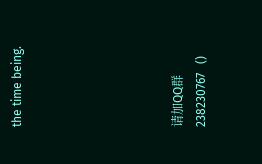the time being.






请加QQ群238230767   ()